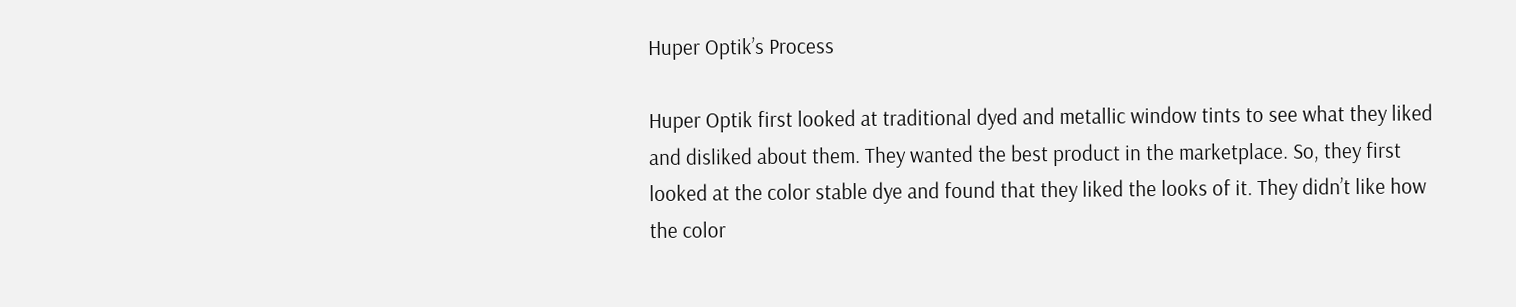Huper Optik’s Process

Huper Optik first looked at traditional dyed and metallic window tints to see what they liked and disliked about them. They wanted the best product in the marketplace. So, they first looked at the color stable dye and found that they liked the looks of it. They didn’t like how the color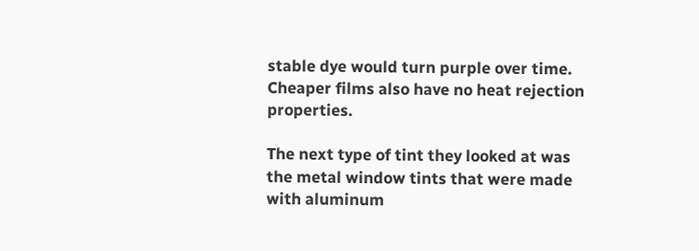stable dye would turn purple over time. Cheaper films also have no heat rejection properties.

The next type of tint they looked at was the metal window tints that were made with aluminum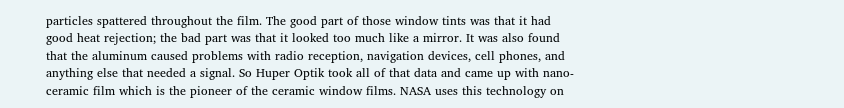particles spattered throughout the film. The good part of those window tints was that it had good heat rejection; the bad part was that it looked too much like a mirror. It was also found that the aluminum caused problems with radio reception, navigation devices, cell phones, and anything else that needed a signal. So Huper Optik took all of that data and came up with nano-ceramic film which is the pioneer of the ceramic window films. NASA uses this technology on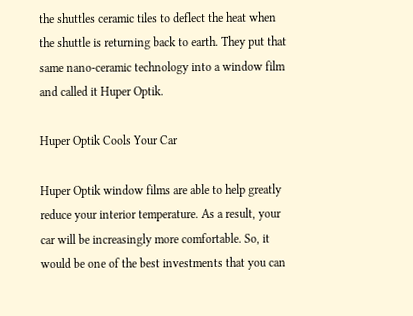the shuttles ceramic tiles to deflect the heat when the shuttle is returning back to earth. They put that same nano-ceramic technology into a window film and called it Huper Optik.

Huper Optik Cools Your Car

Huper Optik window films are able to help greatly reduce your interior temperature. As a result, your car will be increasingly more comfortable. So, it would be one of the best investments that you can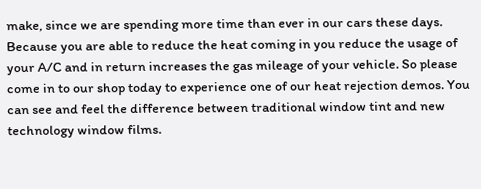make, since we are spending more time than ever in our cars these days. Because you are able to reduce the heat coming in you reduce the usage of your A/C and in return increases the gas mileage of your vehicle. So please come in to our shop today to experience one of our heat rejection demos. You can see and feel the difference between traditional window tint and new technology window films.